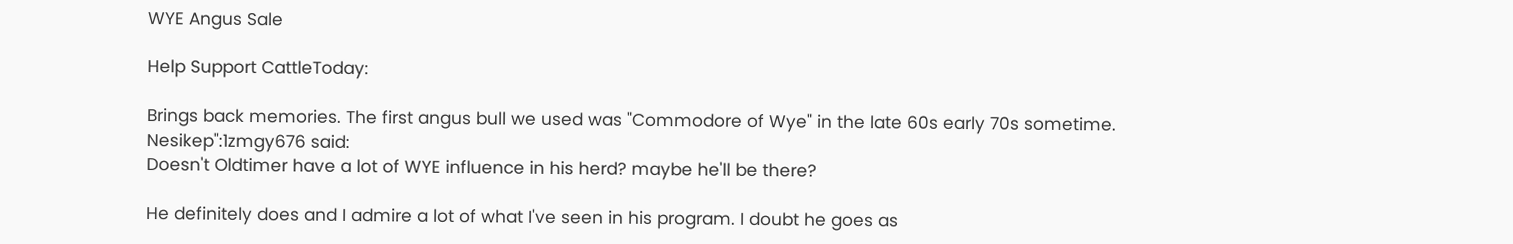WYE Angus Sale

Help Support CattleToday:

Brings back memories. The first angus bull we used was "Commodore of Wye" in the late 60s early 70s sometime.
Nesikep":1zmgy676 said:
Doesn't Oldtimer have a lot of WYE influence in his herd? maybe he'll be there?

He definitely does and I admire a lot of what I've seen in his program. I doubt he goes as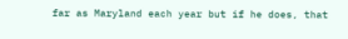far as Maryland each year but if he does, that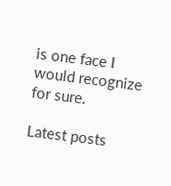is one face I would recognize for sure.

Latest posts